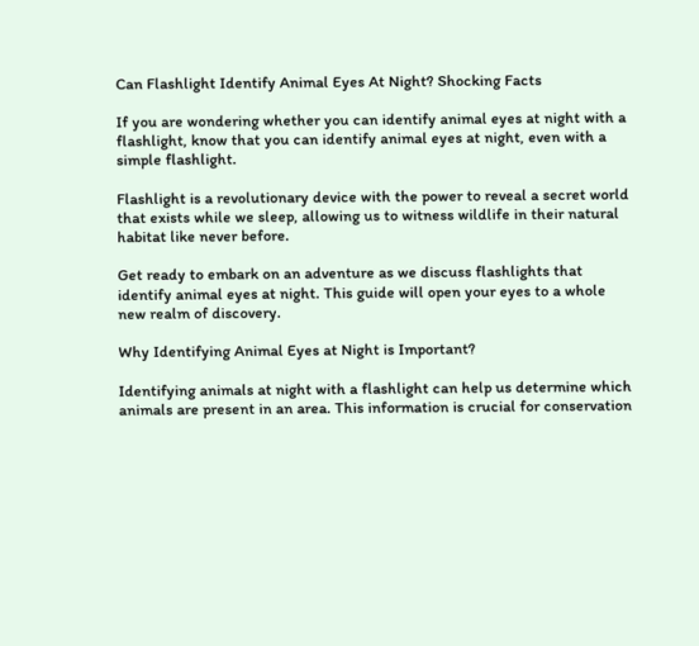Can Flashlight Identify Animal Eyes At Night? Shocking Facts

If you are wondering whether you can identify animal eyes at night with a flashlight, know that you can identify animal eyes at night, even with a simple flashlight.

Flashlight is a revolutionary device with the power to reveal a secret world that exists while we sleep, allowing us to witness wildlife in their natural habitat like never before.

Get ready to embark on an adventure as we discuss flashlights that identify animal eyes at night. This guide will open your eyes to a whole new realm of discovery.

Why Identifying Animal Eyes at Night is Important?

Identifying animals at night with a flashlight can help us determine which animals are present in an area. This information is crucial for conservation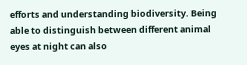efforts and understanding biodiversity. Being able to distinguish between different animal eyes at night can also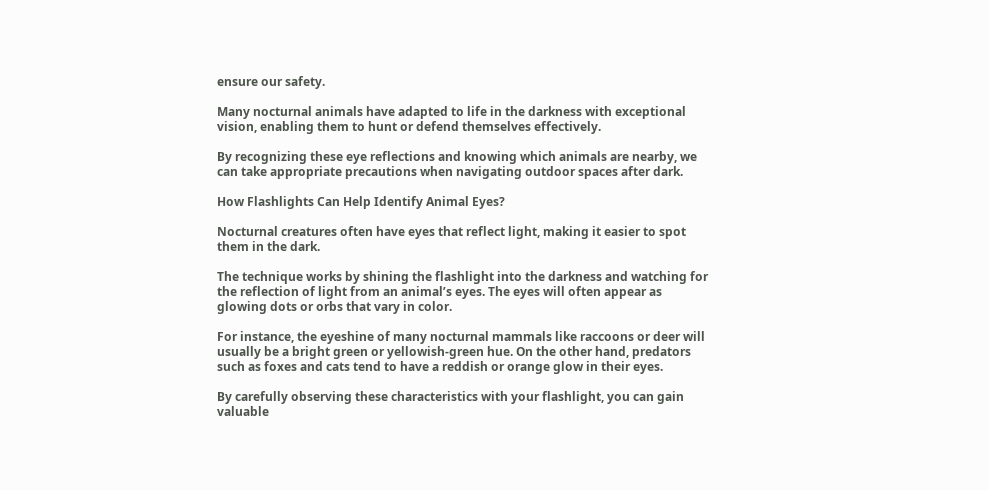ensure our safety.

Many nocturnal animals have adapted to life in the darkness with exceptional vision, enabling them to hunt or defend themselves effectively.

By recognizing these eye reflections and knowing which animals are nearby, we can take appropriate precautions when navigating outdoor spaces after dark.

How Flashlights Can Help Identify Animal Eyes?

Nocturnal creatures often have eyes that reflect light, making it easier to spot them in the dark.

The technique works by shining the flashlight into the darkness and watching for the reflection of light from an animal’s eyes. The eyes will often appear as glowing dots or orbs that vary in color.

For instance, the eyeshine of many nocturnal mammals like raccoons or deer will usually be a bright green or yellowish-green hue. On the other hand, predators such as foxes and cats tend to have a reddish or orange glow in their eyes.

By carefully observing these characteristics with your flashlight, you can gain valuable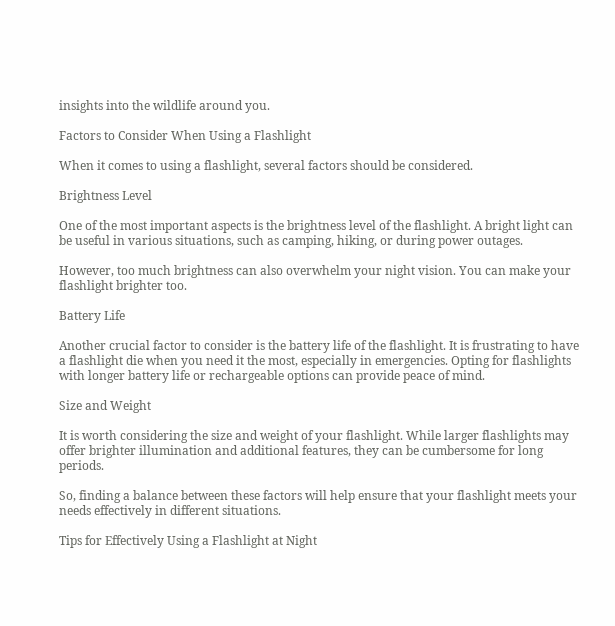insights into the wildlife around you.

Factors to Consider When Using a Flashlight

When it comes to using a flashlight, several factors should be considered.

Brightness Level

One of the most important aspects is the brightness level of the flashlight. A bright light can be useful in various situations, such as camping, hiking, or during power outages.

However, too much brightness can also overwhelm your night vision. You can make your flashlight brighter too.

Battery Life

Another crucial factor to consider is the battery life of the flashlight. It is frustrating to have a flashlight die when you need it the most, especially in emergencies. Opting for flashlights with longer battery life or rechargeable options can provide peace of mind.

Size and Weight

It is worth considering the size and weight of your flashlight. While larger flashlights may offer brighter illumination and additional features, they can be cumbersome for long periods.

So, finding a balance between these factors will help ensure that your flashlight meets your needs effectively in different situations.

Tips for Effectively Using a Flashlight at Night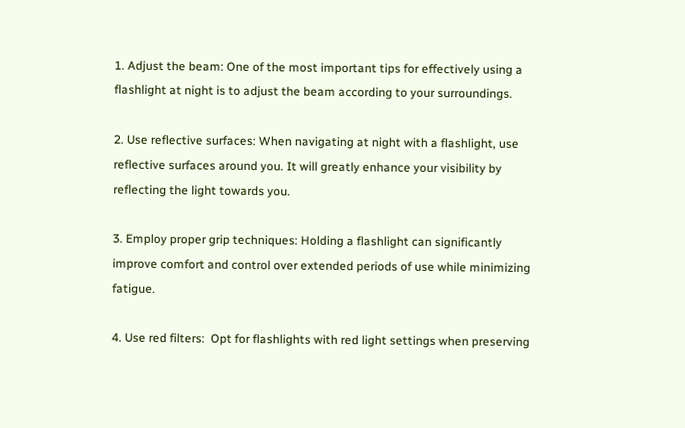1. Adjust the beam: One of the most important tips for effectively using a flashlight at night is to adjust the beam according to your surroundings.

2. Use reflective surfaces: When navigating at night with a flashlight, use reflective surfaces around you. It will greatly enhance your visibility by reflecting the light towards you.

3. Employ proper grip techniques: Holding a flashlight can significantly improve comfort and control over extended periods of use while minimizing fatigue.

4. Use red filters:  Opt for flashlights with red light settings when preserving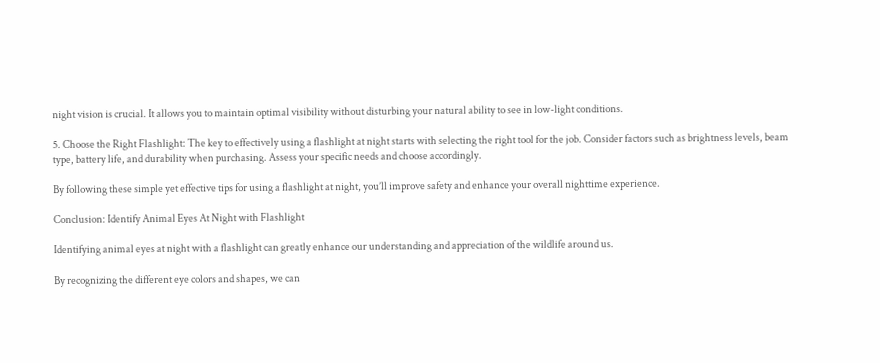night vision is crucial. It allows you to maintain optimal visibility without disturbing your natural ability to see in low-light conditions.

5. Choose the Right Flashlight: The key to effectively using a flashlight at night starts with selecting the right tool for the job. Consider factors such as brightness levels, beam type, battery life, and durability when purchasing. Assess your specific needs and choose accordingly.

By following these simple yet effective tips for using a flashlight at night, you’ll improve safety and enhance your overall nighttime experience.

Conclusion: Identify Animal Eyes At Night with Flashlight

Identifying animal eyes at night with a flashlight can greatly enhance our understanding and appreciation of the wildlife around us.

By recognizing the different eye colors and shapes, we can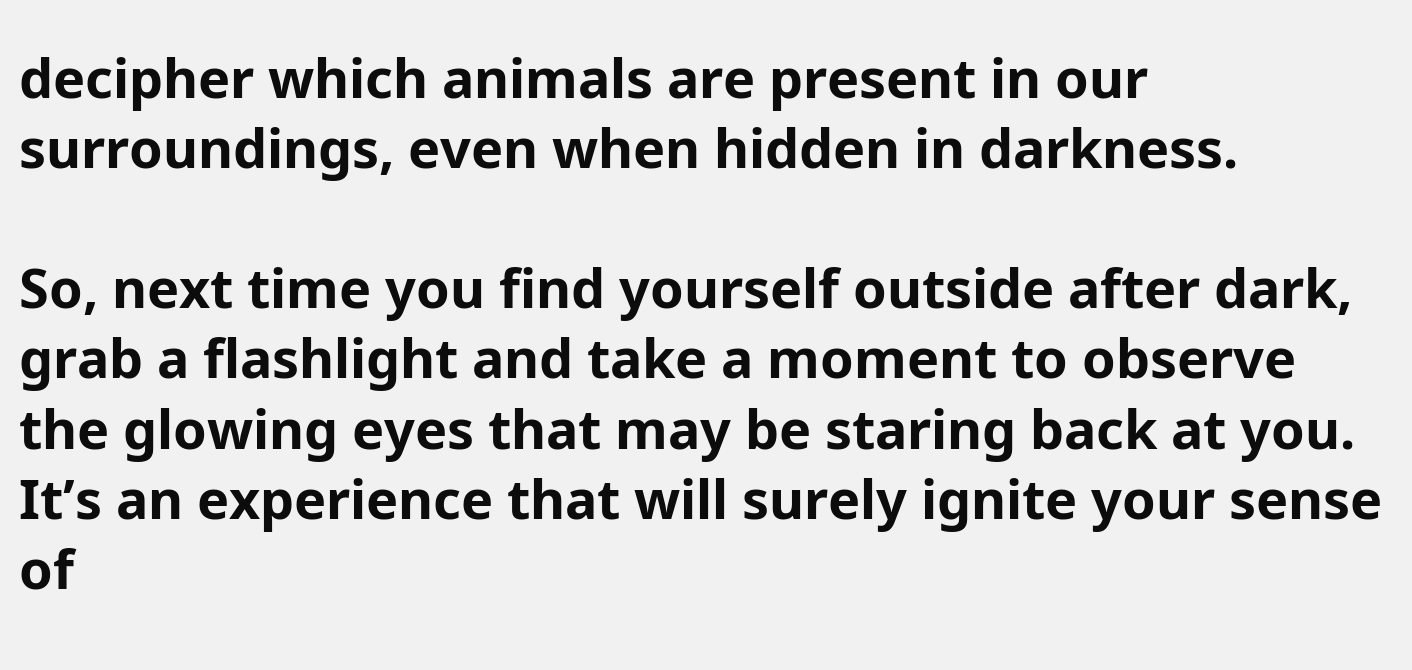decipher which animals are present in our surroundings, even when hidden in darkness.

So, next time you find yourself outside after dark, grab a flashlight and take a moment to observe the glowing eyes that may be staring back at you. It’s an experience that will surely ignite your sense of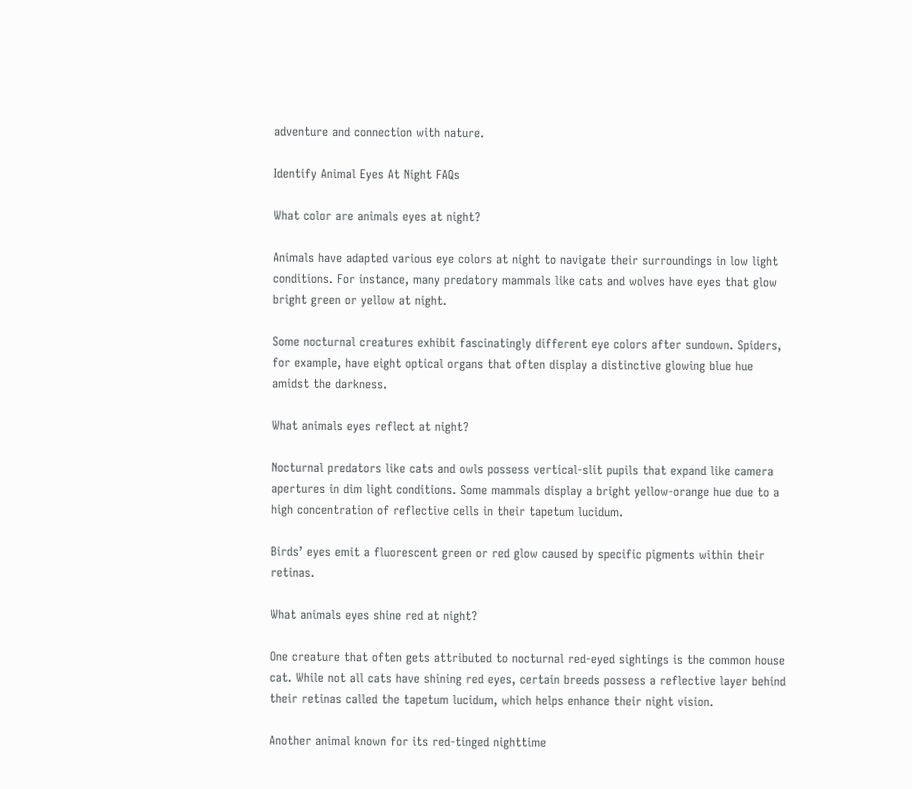adventure and connection with nature.

Identify Animal Eyes At Night FAQs

What color are animals eyes at night?

Animals have adapted various eye colors at night to navigate their surroundings in low light conditions. For instance, many predatory mammals like cats and wolves have eyes that glow bright green or yellow at night.

Some nocturnal creatures exhibit fascinatingly different eye colors after sundown. Spiders, for example, have eight optical organs that often display a distinctive glowing blue hue amidst the darkness.

What animals eyes reflect at night?

Nocturnal predators like cats and owls possess vertical-slit pupils that expand like camera apertures in dim light conditions. Some mammals display a bright yellow-orange hue due to a high concentration of reflective cells in their tapetum lucidum.

Birds’ eyes emit a fluorescent green or red glow caused by specific pigments within their retinas.

What animals eyes shine red at night?

One creature that often gets attributed to nocturnal red-eyed sightings is the common house cat. While not all cats have shining red eyes, certain breeds possess a reflective layer behind their retinas called the tapetum lucidum, which helps enhance their night vision.

Another animal known for its red-tinged nighttime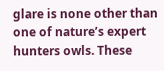glare is none other than one of nature’s expert hunters owls. These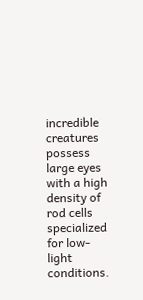incredible creatures possess large eyes with a high density of rod cells specialized for low-light conditions.